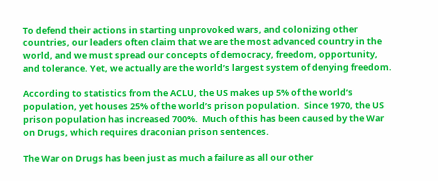To defend their actions in starting unprovoked wars, and colonizing other countries, our leaders often claim that we are the most advanced country in the world, and we must spread our concepts of democracy, freedom, opportunity, and tolerance. Yet, we actually are the world’s largest system of denying freedom.

According to statistics from the ACLU, the US makes up 5% of the world’s population, yet houses 25% of the world’s prison population.  Since 1970, the US prison population has increased 700%.  Much of this has been caused by the War on Drugs, which requires draconian prison sentences.

The War on Drugs has been just as much a failure as all our other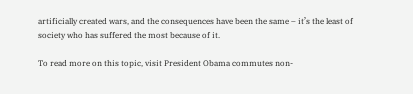artificially created wars, and the consequences have been the same – it’s the least of society who has suffered the most because of it.

To read more on this topic, visit President Obama commutes non-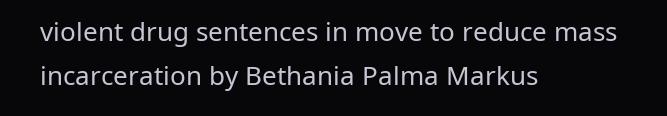violent drug sentences in move to reduce mass incarceration by Bethania Palma Markus